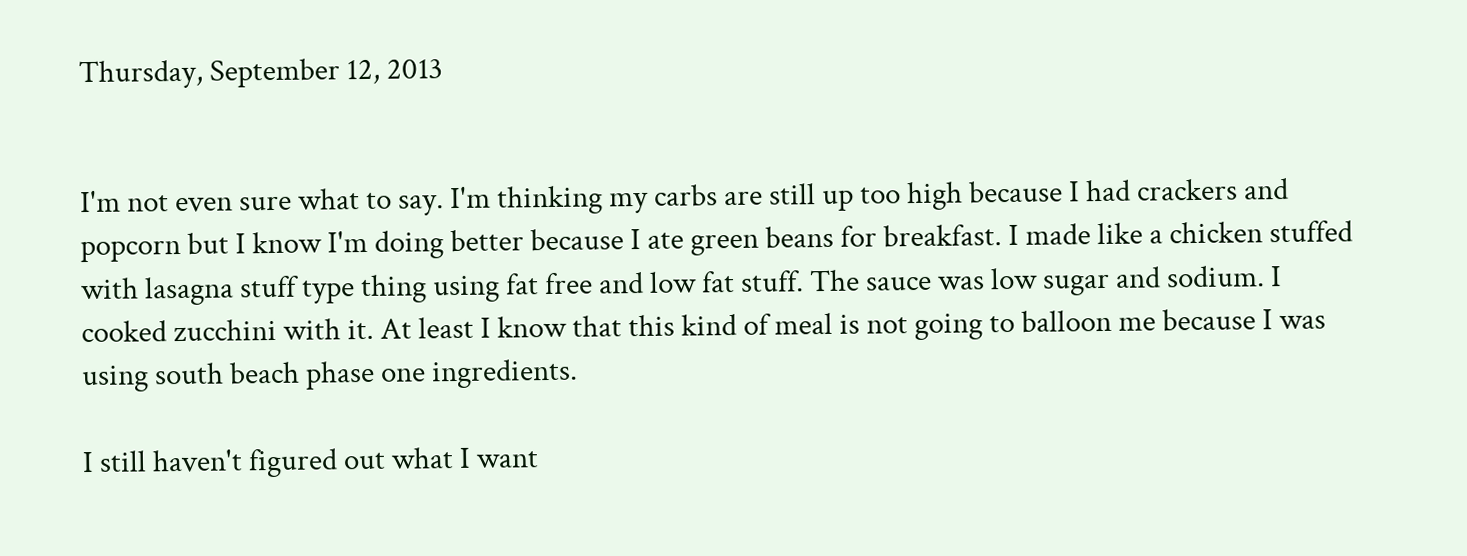Thursday, September 12, 2013


I'm not even sure what to say. I'm thinking my carbs are still up too high because I had crackers and popcorn but I know I'm doing better because I ate green beans for breakfast. I made like a chicken stuffed with lasagna stuff type thing using fat free and low fat stuff. The sauce was low sugar and sodium. I cooked zucchini with it. At least I know that this kind of meal is not going to balloon me because I was using south beach phase one ingredients.

I still haven't figured out what I want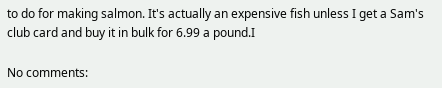to do for making salmon. It's actually an expensive fish unless I get a Sam's club card and buy it in bulk for 6.99 a pound.I

No comments: